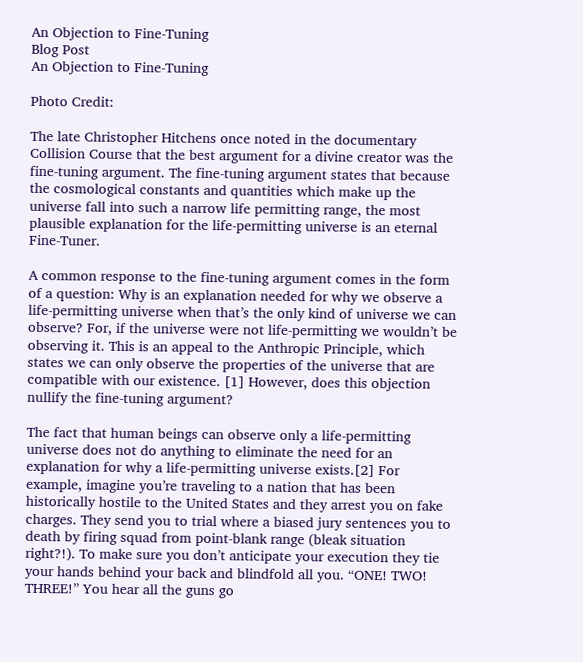An Objection to Fine-Tuning
Blog Post
An Objection to Fine-Tuning

Photo Credit:

The late Christopher Hitchens once noted in the documentary Collision Course that the best argument for a divine creator was the fine-tuning argument. The fine-tuning argument states that because the cosmological constants and quantities which make up the universe fall into such a narrow life permitting range, the most plausible explanation for the life-permitting universe is an eternal Fine-Tuner.

A common response to the fine-tuning argument comes in the form of a question: Why is an explanation needed for why we observe a life-permitting universe when that’s the only kind of universe we can observe? For, if the universe were not life-permitting we wouldn’t be observing it. This is an appeal to the Anthropic Principle, which states we can only observe the properties of the universe that are compatible with our existence. [1] However, does this objection nullify the fine-tuning argument?

The fact that human beings can observe only a life-permitting universe does not do anything to eliminate the need for an explanation for why a life-permitting universe exists.[2] For example, imagine you’re traveling to a nation that has been historically hostile to the United States and they arrest you on fake charges. They send you to trial where a biased jury sentences you to death by firing squad from point-blank range (bleak situation right?!). To make sure you don’t anticipate your execution they tie your hands behind your back and blindfold all you. “ONE! TWO! THREE!” You hear all the guns go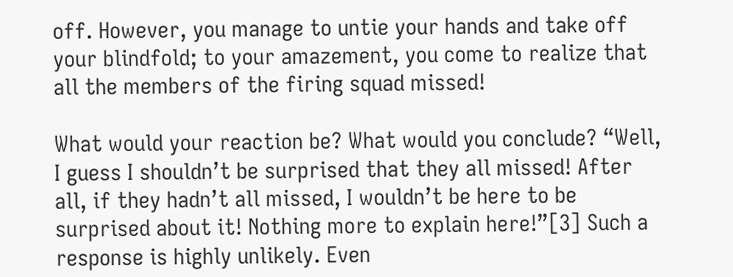off. However, you manage to untie your hands and take off your blindfold; to your amazement, you come to realize that all the members of the firing squad missed!

What would your reaction be? What would you conclude? “Well, I guess I shouldn’t be surprised that they all missed! After all, if they hadn’t all missed, I wouldn’t be here to be surprised about it! Nothing more to explain here!”[3] Such a response is highly unlikely. Even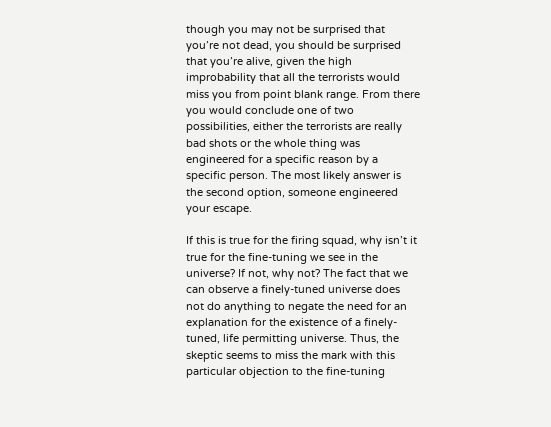though you may not be surprised that you’re not dead, you should be surprised that you’re alive, given the high improbability that all the terrorists would miss you from point blank range. From there you would conclude one of two possibilities, either the terrorists are really bad shots or the whole thing was engineered for a specific reason by a specific person. The most likely answer is the second option, someone engineered your escape.

If this is true for the firing squad, why isn’t it true for the fine-tuning we see in the universe? If not, why not? The fact that we can observe a finely-tuned universe does not do anything to negate the need for an explanation for the existence of a finely-tuned, life permitting universe. Thus, the skeptic seems to miss the mark with this particular objection to the fine-tuning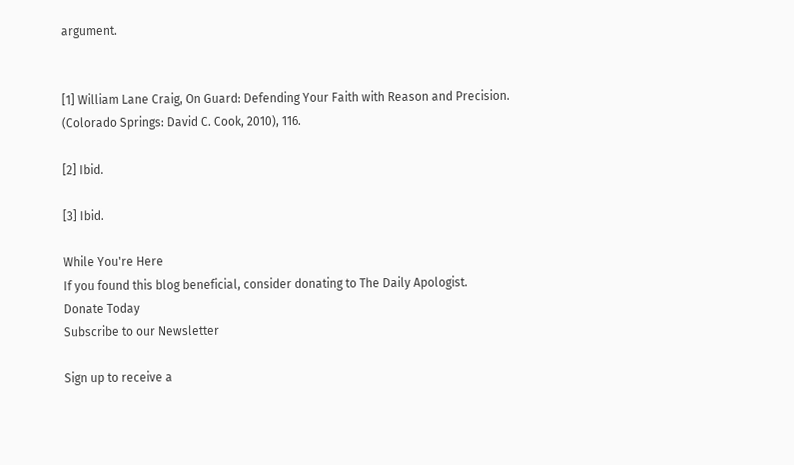argument.


[1] William Lane Craig, On Guard: Defending Your Faith with Reason and Precision. (Colorado Springs: David C. Cook, 2010), 116.

[2] Ibid.

[3] Ibid.

While You're Here
If you found this blog beneficial, consider donating to The Daily Apologist.
Donate Today
Subscribe to our Newsletter

Sign up to receive a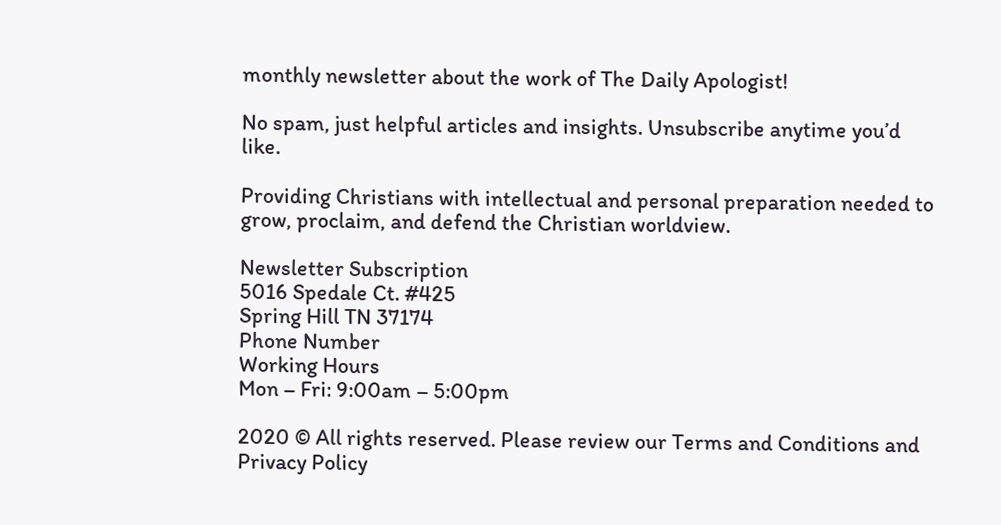monthly newsletter about the work of The Daily Apologist!

No spam, just helpful articles and insights. Unsubscribe anytime you’d like.

Providing Christians with intellectual and personal preparation needed to grow, proclaim, and defend the Christian worldview.

Newsletter Subscription
5016 Spedale Ct. #425
Spring Hill TN 37174
Phone Number
Working Hours
Mon – Fri: 9:00am – 5:00pm

2020 © All rights reserved. Please review our Terms and Conditions and Privacy Policy